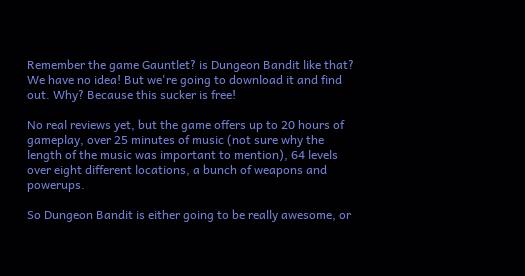Remember the game Gauntlet? is Dungeon Bandit like that? We have no idea! But we're going to download it and find out. Why? Because this sucker is free!

No real reviews yet, but the game offers up to 20 hours of gameplay, over 25 minutes of music (not sure why the length of the music was important to mention), 64 levels over eight different locations, a bunch of weapons and powerups.

So Dungeon Bandit is either going to be really awesome, or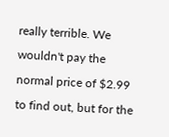really terrible. We wouldn't pay the normal price of $2.99 to find out, but for the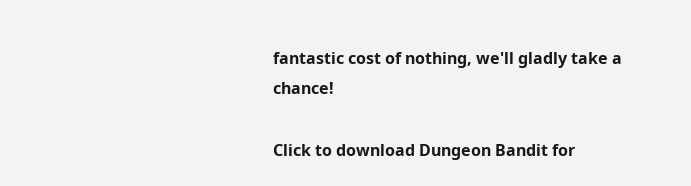fantastic cost of nothing, we'll gladly take a chance!

Click to download Dungeon Bandit for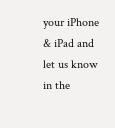your iPhone & iPad and let us know in the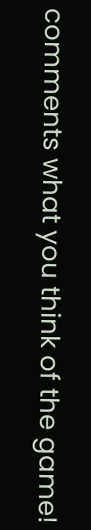comments what you think of the game!